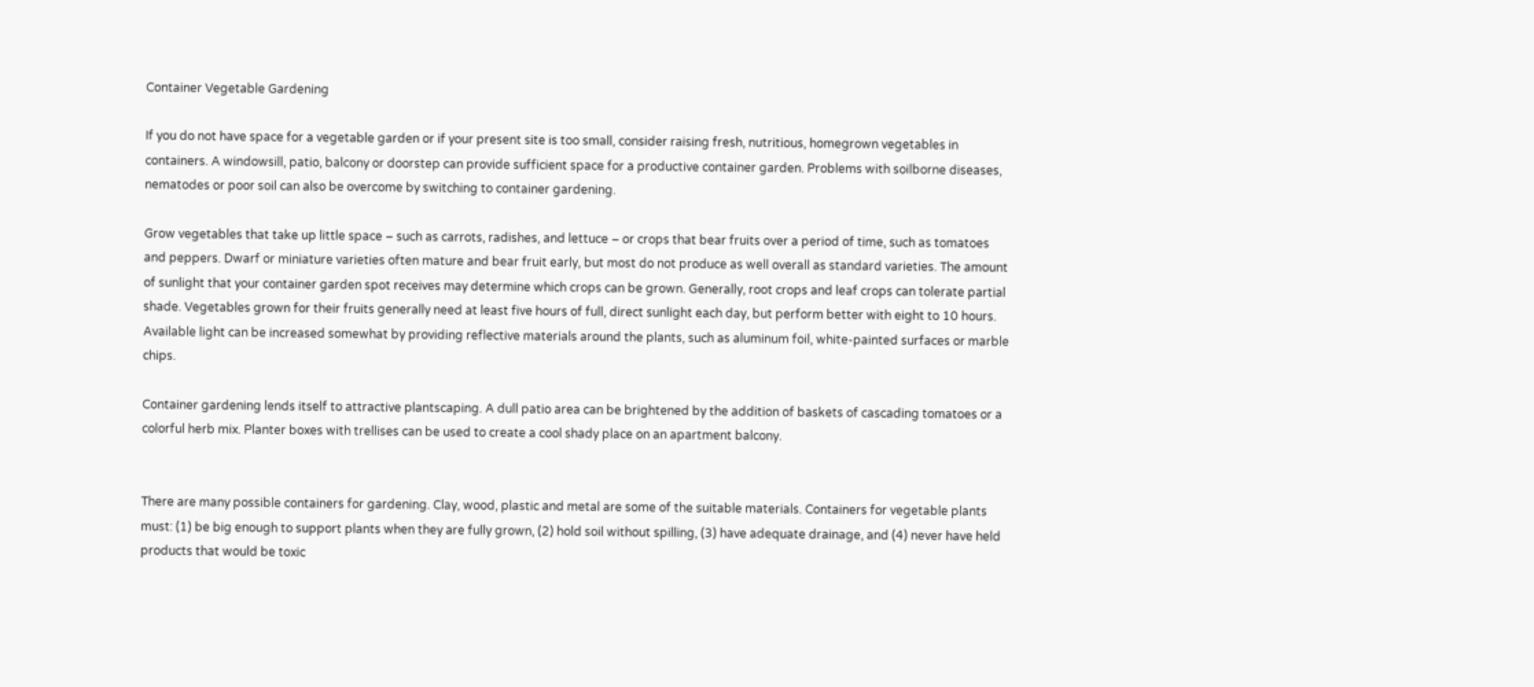Container Vegetable Gardening

If you do not have space for a vegetable garden or if your present site is too small, consider raising fresh, nutritious, homegrown vegetables in containers. A windowsill, patio, balcony or doorstep can provide sufficient space for a productive container garden. Problems with soilborne diseases, nematodes or poor soil can also be overcome by switching to container gardening.

Grow vegetables that take up little space – such as carrots, radishes, and lettuce – or crops that bear fruits over a period of time, such as tomatoes and peppers. Dwarf or miniature varieties often mature and bear fruit early, but most do not produce as well overall as standard varieties. The amount of sunlight that your container garden spot receives may determine which crops can be grown. Generally, root crops and leaf crops can tolerate partial shade. Vegetables grown for their fruits generally need at least five hours of full, direct sunlight each day, but perform better with eight to 10 hours. Available light can be increased somewhat by providing reflective materials around the plants, such as aluminum foil, white-painted surfaces or marble chips.

Container gardening lends itself to attractive plantscaping. A dull patio area can be brightened by the addition of baskets of cascading tomatoes or a colorful herb mix. Planter boxes with trellises can be used to create a cool shady place on an apartment balcony.


There are many possible containers for gardening. Clay, wood, plastic and metal are some of the suitable materials. Containers for vegetable plants must: (1) be big enough to support plants when they are fully grown, (2) hold soil without spilling, (3) have adequate drainage, and (4) never have held products that would be toxic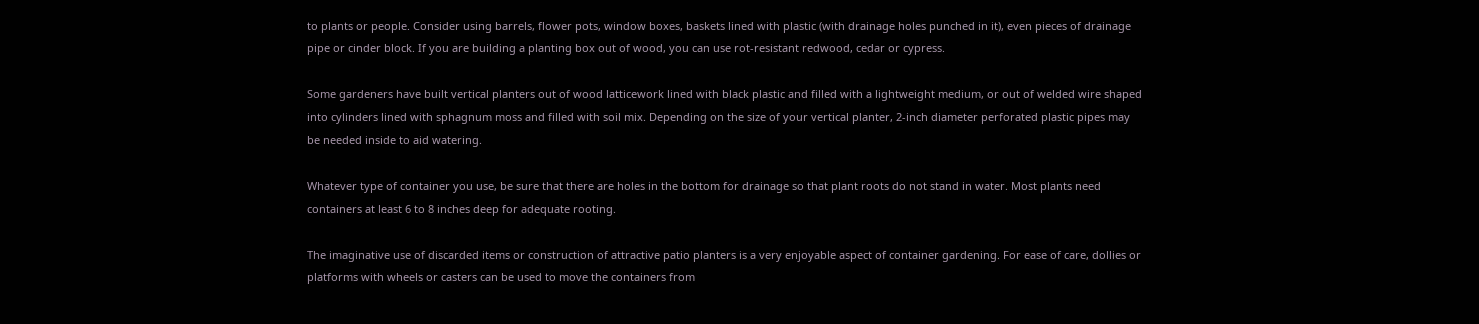to plants or people. Consider using barrels, flower pots, window boxes, baskets lined with plastic (with drainage holes punched in it), even pieces of drainage pipe or cinder block. If you are building a planting box out of wood, you can use rot-resistant redwood, cedar or cypress.

Some gardeners have built vertical planters out of wood latticework lined with black plastic and filled with a lightweight medium, or out of welded wire shaped into cylinders lined with sphagnum moss and filled with soil mix. Depending on the size of your vertical planter, 2-inch diameter perforated plastic pipes may be needed inside to aid watering.

Whatever type of container you use, be sure that there are holes in the bottom for drainage so that plant roots do not stand in water. Most plants need containers at least 6 to 8 inches deep for adequate rooting.

The imaginative use of discarded items or construction of attractive patio planters is a very enjoyable aspect of container gardening. For ease of care, dollies or platforms with wheels or casters can be used to move the containers from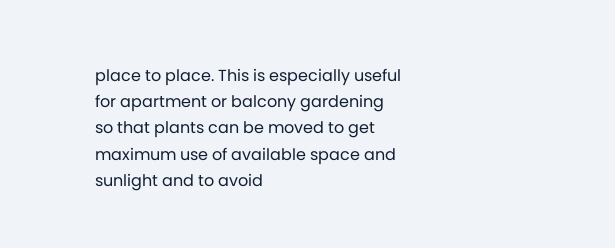place to place. This is especially useful for apartment or balcony gardening so that plants can be moved to get maximum use of available space and sunlight and to avoid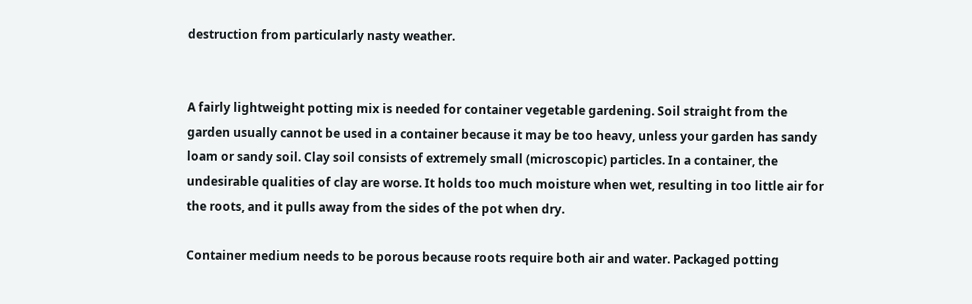destruction from particularly nasty weather.


A fairly lightweight potting mix is needed for container vegetable gardening. Soil straight from the garden usually cannot be used in a container because it may be too heavy, unless your garden has sandy loam or sandy soil. Clay soil consists of extremely small (microscopic) particles. In a container, the undesirable qualities of clay are worse. It holds too much moisture when wet, resulting in too little air for the roots, and it pulls away from the sides of the pot when dry.

Container medium needs to be porous because roots require both air and water. Packaged potting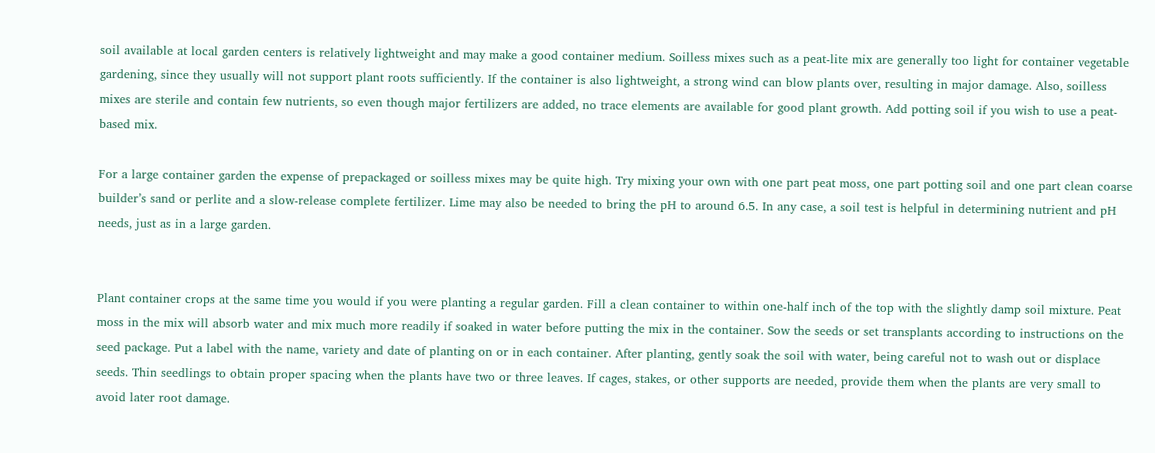soil available at local garden centers is relatively lightweight and may make a good container medium. Soilless mixes such as a peat-lite mix are generally too light for container vegetable gardening, since they usually will not support plant roots sufficiently. If the container is also lightweight, a strong wind can blow plants over, resulting in major damage. Also, soilless mixes are sterile and contain few nutrients, so even though major fertilizers are added, no trace elements are available for good plant growth. Add potting soil if you wish to use a peat-based mix.

For a large container garden the expense of prepackaged or soilless mixes may be quite high. Try mixing your own with one part peat moss, one part potting soil and one part clean coarse builder’s sand or perlite and a slow-release complete fertilizer. Lime may also be needed to bring the pH to around 6.5. In any case, a soil test is helpful in determining nutrient and pH needs, just as in a large garden.


Plant container crops at the same time you would if you were planting a regular garden. Fill a clean container to within one-half inch of the top with the slightly damp soil mixture. Peat moss in the mix will absorb water and mix much more readily if soaked in water before putting the mix in the container. Sow the seeds or set transplants according to instructions on the seed package. Put a label with the name, variety and date of planting on or in each container. After planting, gently soak the soil with water, being careful not to wash out or displace seeds. Thin seedlings to obtain proper spacing when the plants have two or three leaves. If cages, stakes, or other supports are needed, provide them when the plants are very small to avoid later root damage.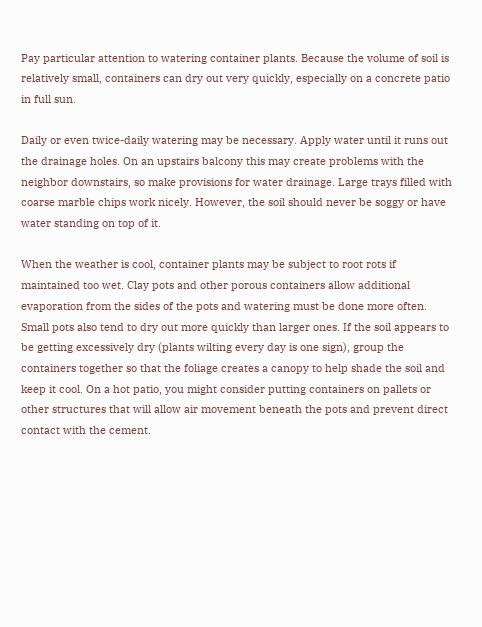Pay particular attention to watering container plants. Because the volume of soil is relatively small, containers can dry out very quickly, especially on a concrete patio in full sun.

Daily or even twice-daily watering may be necessary. Apply water until it runs out the drainage holes. On an upstairs balcony this may create problems with the neighbor downstairs, so make provisions for water drainage. Large trays filled with coarse marble chips work nicely. However, the soil should never be soggy or have water standing on top of it.

When the weather is cool, container plants may be subject to root rots if maintained too wet. Clay pots and other porous containers allow additional evaporation from the sides of the pots and watering must be done more often. Small pots also tend to dry out more quickly than larger ones. If the soil appears to be getting excessively dry (plants wilting every day is one sign), group the containers together so that the foliage creates a canopy to help shade the soil and keep it cool. On a hot patio, you might consider putting containers on pallets or other structures that will allow air movement beneath the pots and prevent direct contact with the cement.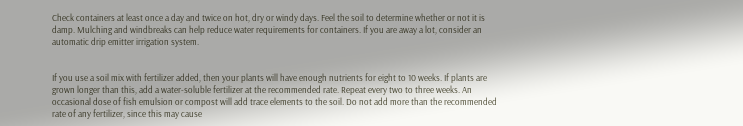Check containers at least once a day and twice on hot, dry or windy days. Feel the soil to determine whether or not it is damp. Mulching and windbreaks can help reduce water requirements for containers. If you are away a lot, consider an automatic drip emitter irrigation system.


If you use a soil mix with fertilizer added, then your plants will have enough nutrients for eight to 10 weeks. If plants are grown longer than this, add a water-soluble fertilizer at the recommended rate. Repeat every two to three weeks. An occasional dose of fish emulsion or compost will add trace elements to the soil. Do not add more than the recommended rate of any fertilizer, since this may cause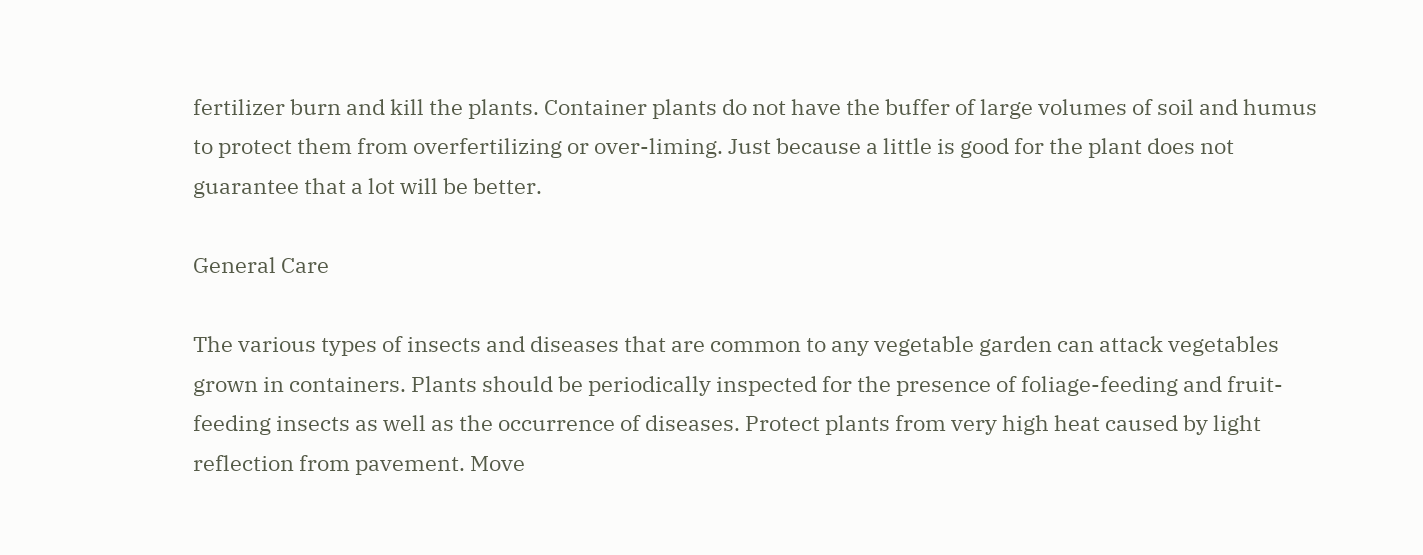fertilizer burn and kill the plants. Container plants do not have the buffer of large volumes of soil and humus to protect them from overfertilizing or over-liming. Just because a little is good for the plant does not guarantee that a lot will be better.

General Care

The various types of insects and diseases that are common to any vegetable garden can attack vegetables grown in containers. Plants should be periodically inspected for the presence of foliage-feeding and fruit-feeding insects as well as the occurrence of diseases. Protect plants from very high heat caused by light reflection from pavement. Move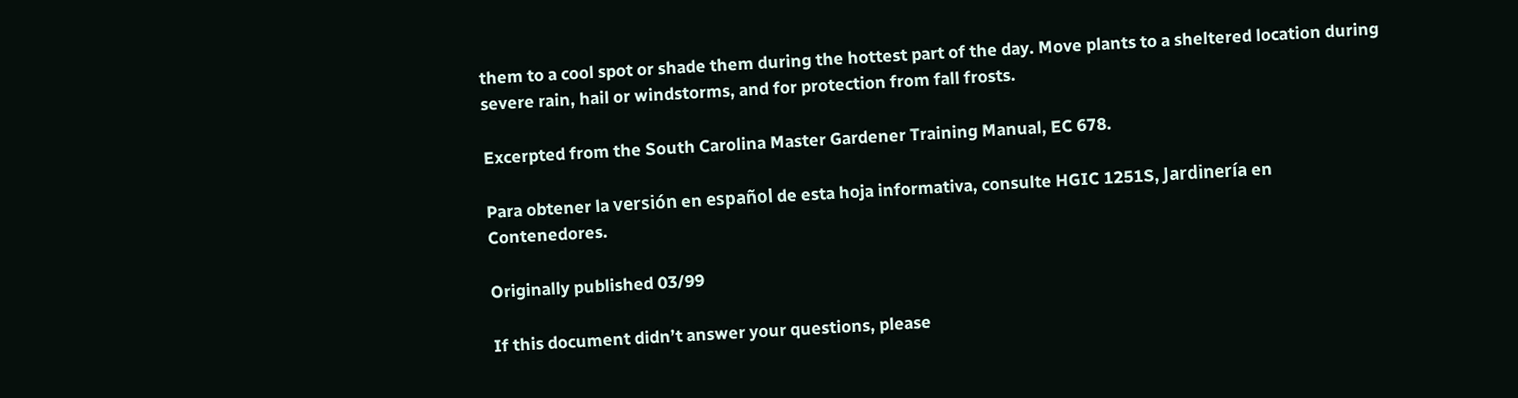them to a cool spot or shade them during the hottest part of the day. Move plants to a sheltered location during severe rain, hail or windstorms, and for protection from fall frosts.

Excerpted from the South Carolina Master Gardener Training Manual, EC 678.

Para obtener la versión en español de esta hoja informativa, consulte HGIC 1251S, Jardinería en Contenedores.

Originally published 03/99

If this document didn’t answer your questions, please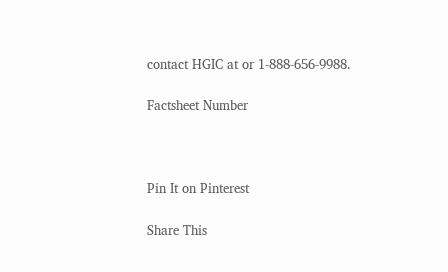contact HGIC at or 1-888-656-9988.

Factsheet Number



Pin It on Pinterest

Share This